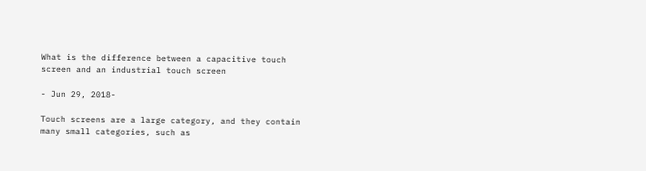What is the difference between a capacitive touch screen and an industrial touch screen

- Jun 29, 2018-

Touch screens are a large category, and they contain many small categories, such as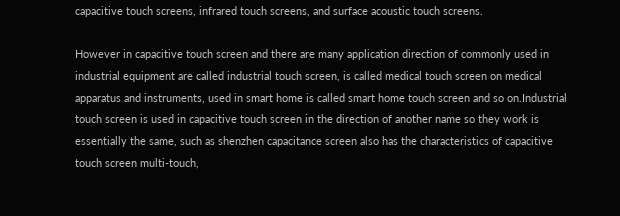capacitive touch screens, infrared touch screens, and surface acoustic touch screens.

However in capacitive touch screen and there are many application direction of commonly used in industrial equipment are called industrial touch screen, is called medical touch screen on medical apparatus and instruments, used in smart home is called smart home touch screen and so on.Industrial touch screen is used in capacitive touch screen in the direction of another name so they work is essentially the same, such as shenzhen capacitance screen also has the characteristics of capacitive touch screen multi-touch,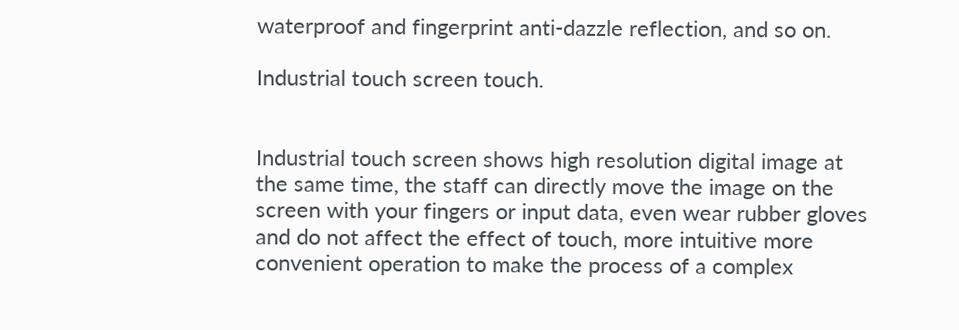waterproof and fingerprint anti-dazzle reflection, and so on.

Industrial touch screen touch.


Industrial touch screen shows high resolution digital image at the same time, the staff can directly move the image on the screen with your fingers or input data, even wear rubber gloves and do not affect the effect of touch, more intuitive more convenient operation to make the process of a complex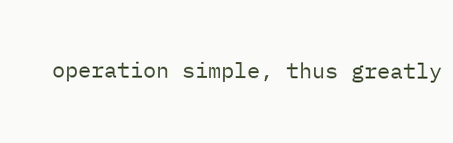operation simple, thus greatly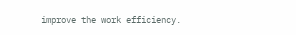improve the work efficiency.